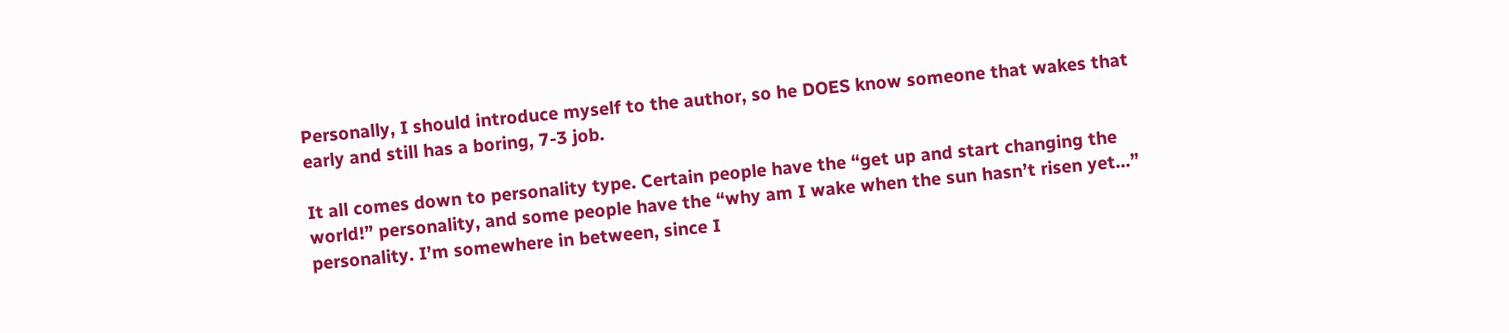Personally, I should introduce myself to the author, so he DOES know someone that wakes that early and still has a boring, 7-3 job.

It all comes down to personality type. Certain people have the “get up and start changing the world!” personality, and some people have the “why am I wake when the sun hasn’t risen yet…” personality. I’m somewhere in between, since I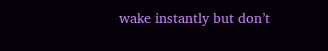wake instantly but don’t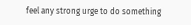feel any strong urge to do something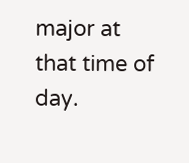major at that time of day.